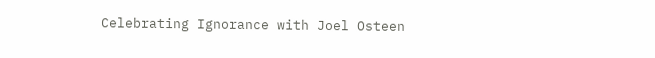Celebrating Ignorance with Joel Osteen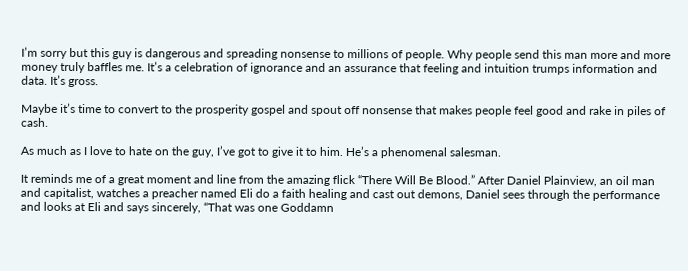I’m sorry but this guy is dangerous and spreading nonsense to millions of people. Why people send this man more and more money truly baffles me. It’s a celebration of ignorance and an assurance that feeling and intuition trumps information and data. It’s gross.

Maybe it’s time to convert to the prosperity gospel and spout off nonsense that makes people feel good and rake in piles of cash.

As much as I love to hate on the guy, I’ve got to give it to him. He’s a phenomenal salesman.

It reminds me of a great moment and line from the amazing flick “There Will Be Blood.” After Daniel Plainview, an oil man and capitalist, watches a preacher named Eli do a faith healing and cast out demons, Daniel sees through the performance and looks at Eli and says sincerely, “That was one Goddamn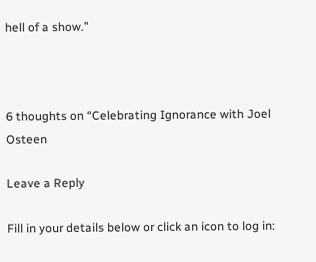hell of a show.”



6 thoughts on “Celebrating Ignorance with Joel Osteen

Leave a Reply

Fill in your details below or click an icon to log in: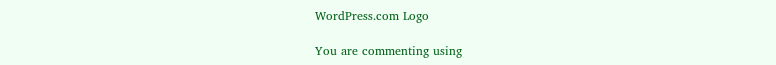WordPress.com Logo

You are commenting using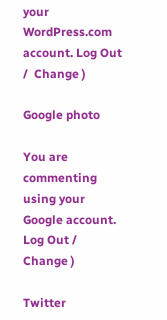your WordPress.com account. Log Out /  Change )

Google photo

You are commenting using your Google account. Log Out /  Change )

Twitter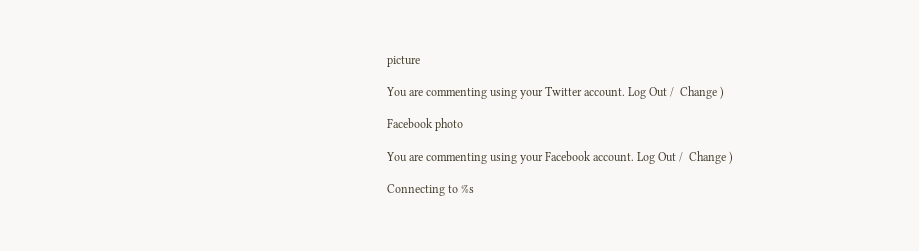picture

You are commenting using your Twitter account. Log Out /  Change )

Facebook photo

You are commenting using your Facebook account. Log Out /  Change )

Connecting to %s